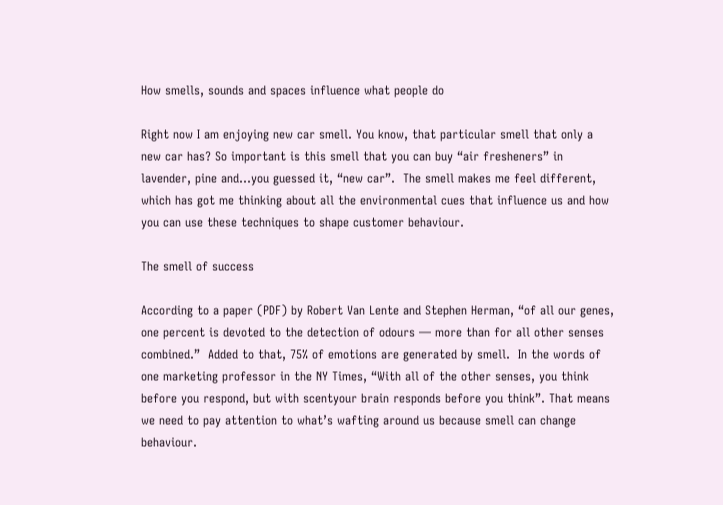How smells, sounds and spaces influence what people do

Right now I am enjoying new car smell. You know, that particular smell that only a new car has? So important is this smell that you can buy “air fresheners” in lavender, pine and…you guessed it, “new car”.  The smell makes me feel different, which has got me thinking about all the environmental cues that influence us and how you can use these techniques to shape customer behaviour.

The smell of success

According to a paper (PDF) by Robert Van Lente and Stephen Herman, “of all our genes, one percent is devoted to the detection of odours — more than for all other senses combined.”  Added to that, 75% of emotions are generated by smell.  In the words of one marketing professor in the NY Times, “With all of the other senses, you think before you respond, but with scentyour brain responds before you think”. That means we need to pay attention to what’s wafting around us because smell can change behaviour.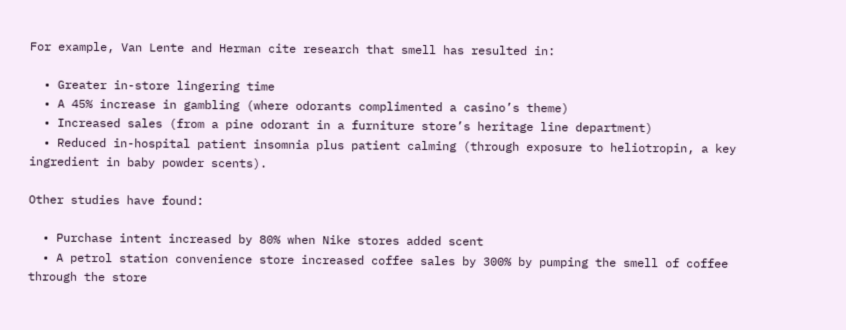For example, Van Lente and Herman cite research that smell has resulted in:

  • Greater in-store lingering time
  • A 45% increase in gambling (where odorants complimented a casino’s theme)
  • Increased sales (from a pine odorant in a furniture store’s heritage line department)
  • Reduced in-hospital patient insomnia plus patient calming (through exposure to heliotropin, a key ingredient in baby powder scents).

Other studies have found:

  • Purchase intent increased by 80% when Nike stores added scent
  • A petrol station convenience store increased coffee sales by 300% by pumping the smell of coffee through the store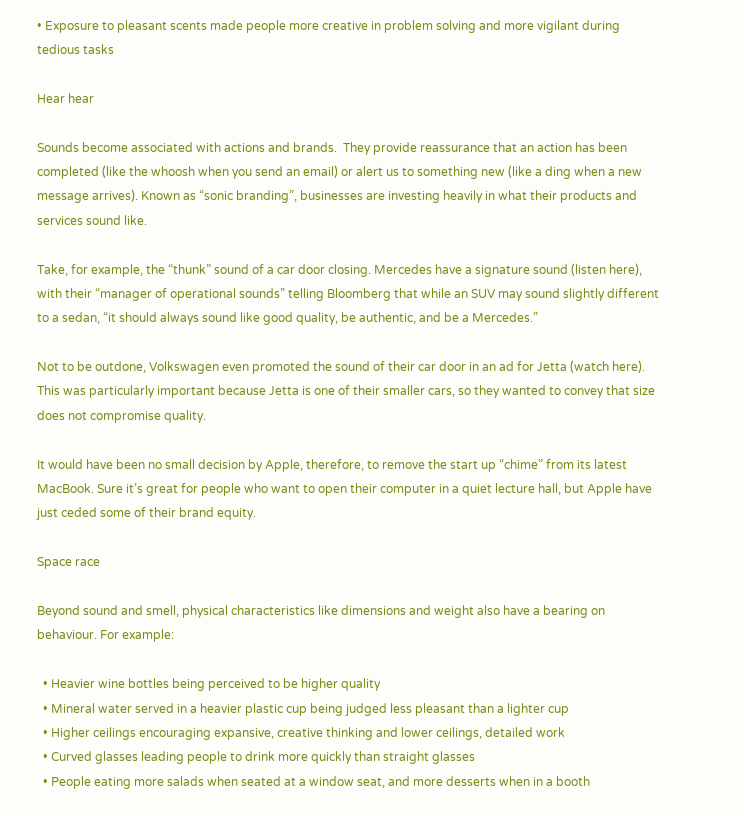• Exposure to pleasant scents made people more creative in problem solving and more vigilant during tedious tasks

Hear hear

Sounds become associated with actions and brands.  They provide reassurance that an action has been completed (like the whoosh when you send an email) or alert us to something new (like a ding when a new message arrives). Known as “sonic branding”, businesses are investing heavily in what their products and services sound like.

Take, for example, the “thunk” sound of a car door closing. Mercedes have a signature sound (listen here), with their “manager of operational sounds” telling Bloomberg that while an SUV may sound slightly different to a sedan, “it should always sound like good quality, be authentic, and be a Mercedes.”

Not to be outdone, Volkswagen even promoted the sound of their car door in an ad for Jetta (watch here).  This was particularly important because Jetta is one of their smaller cars, so they wanted to convey that size does not compromise quality.

It would have been no small decision by Apple, therefore, to remove the start up “chime” from its latest MacBook. Sure it’s great for people who want to open their computer in a quiet lecture hall, but Apple have just ceded some of their brand equity.

Space race

Beyond sound and smell, physical characteristics like dimensions and weight also have a bearing on behaviour. For example:

  • Heavier wine bottles being perceived to be higher quality
  • Mineral water served in a heavier plastic cup being judged less pleasant than a lighter cup
  • Higher ceilings encouraging expansive, creative thinking and lower ceilings, detailed work
  • Curved glasses leading people to drink more quickly than straight glasses
  • People eating more salads when seated at a window seat, and more desserts when in a booth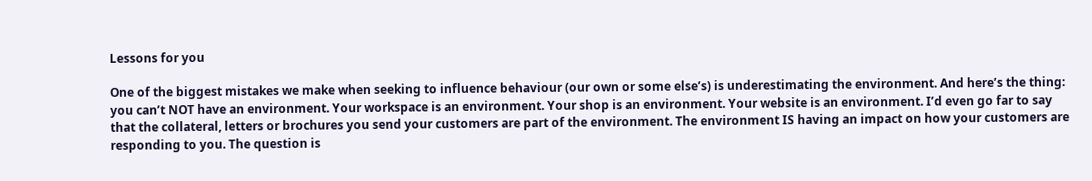Lessons for you

One of the biggest mistakes we make when seeking to influence behaviour (our own or some else’s) is underestimating the environment. And here’s the thing: you can’t NOT have an environment. Your workspace is an environment. Your shop is an environment. Your website is an environment. I’d even go far to say that the collateral, letters or brochures you send your customers are part of the environment. The environment IS having an impact on how your customers are responding to you. The question is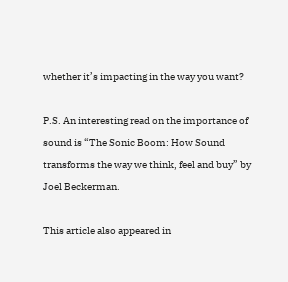whether it’s impacting in the way you want?

P.S. An interesting read on the importance of sound is “The Sonic Boom: How Sound transforms the way we think, feel and buy” by Joel Beckerman.

This article also appeared in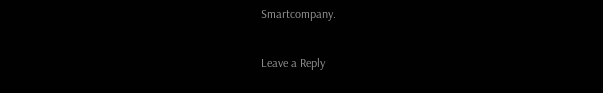Smartcompany.

Leave a Reply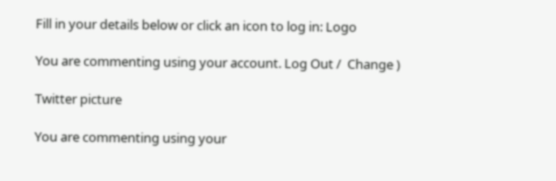Fill in your details below or click an icon to log in: Logo

You are commenting using your account. Log Out /  Change )

Twitter picture

You are commenting using your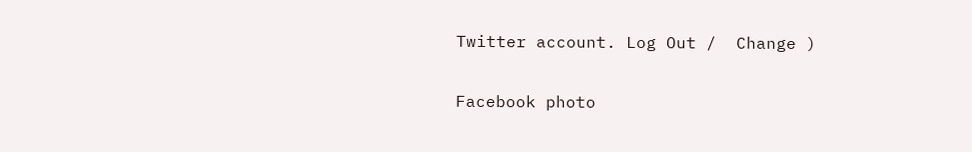Twitter account. Log Out /  Change )

Facebook photo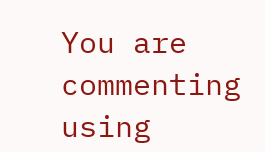You are commenting using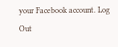your Facebook account. Log Out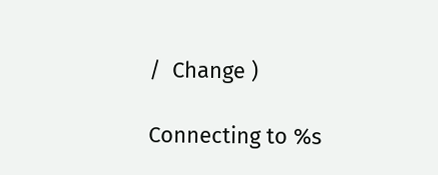/  Change )

Connecting to %s